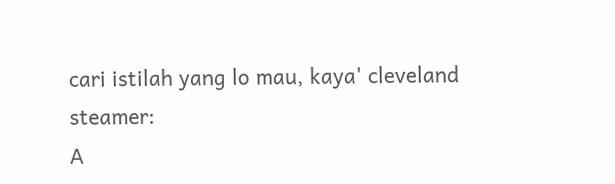cari istilah yang lo mau, kaya' cleveland steamer:
A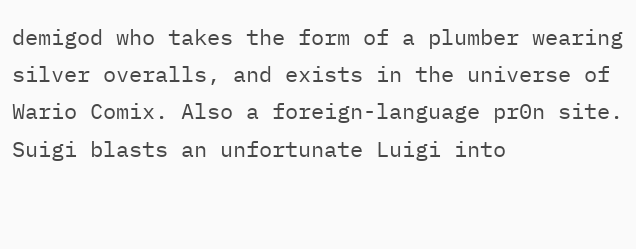demigod who takes the form of a plumber wearing silver overalls, and exists in the universe of Wario Comix. Also a foreign-language pr0n site.
Suigi blasts an unfortunate Luigi into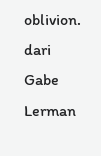oblivion.
dari Gabe Lerman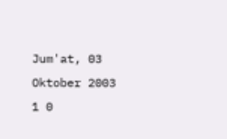Jum'at, 03 Oktober 2003
1 0